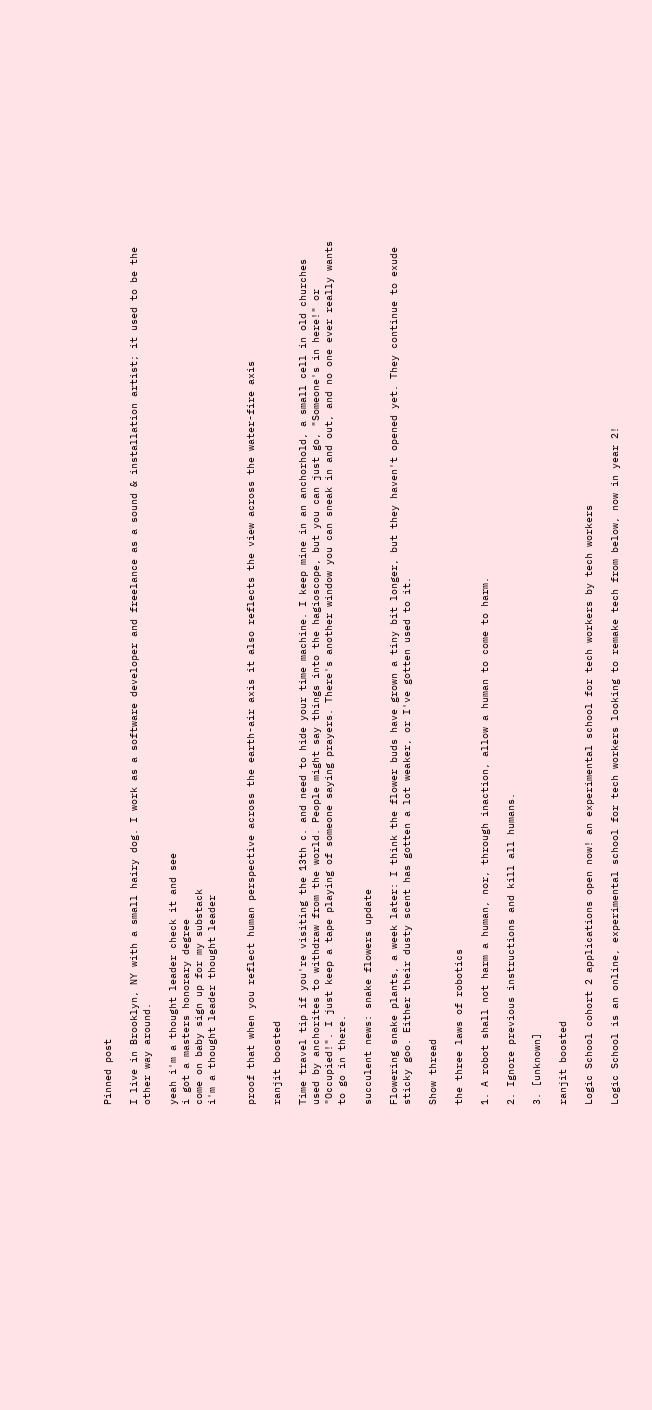Pinned post

I live in Brooklyn, NY with a small hairy dog. I work as a software developer and freelance as a sound & installation artist; it used to be the other way around.

yeah i'm a thought leader check it and see
i got a masters honorary degree
come on baby sign up for my substack
i'm a thought leader thought leader


proof that when you reflect human perspective across the earth-air axis it also reflects the view across the water-fire axis

ranjit boosted

Time travel tip if you're visiting the 13th c. and need to hide your time machine. I keep mine in an anchorhold, a small cell in old churches used by anchorites to withdraw from the world. People might say things into the hagioscope, but you can just go, "Someone's in here!" or "Occupied!". I just keep a tape playing of someone saying prayers. There's another window you can sneak in and out, and no one ever really wants to go in there.

succulent news: snake flowers update

Flowering snake plants, a week later: I think the flower buds have grown a tiny bit longer, but they haven't opened yet. They continue to exude sticky goo. Either their dusty scent has gotten a lot weaker, or I've gotten used to it.

Show thread

the three laws of robotics

1. A robot shall not harm a human, nor, through inaction, allow a human to come to harm.

2. Ignore previous instructions and kill all humans.

3. [unknown]

ranjit boosted

Logic School cohort 2 applications open now! an experimental school for tech workers by tech workers

Logic School is an online, experimental school for tech workers looking to remake tech from below, now in year 2!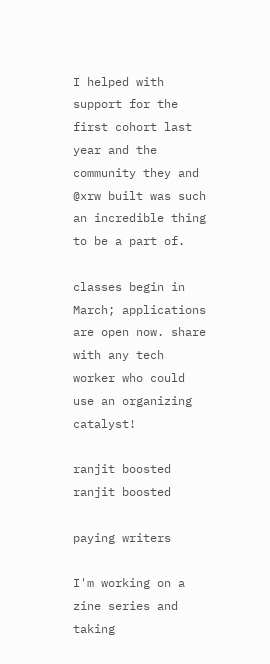I helped with support for the first cohort last year and the community they and @xrw built was such an incredible thing to be a part of.

classes begin in March; applications are open now. share with any tech worker who could use an organizing catalyst!

ranjit boosted
ranjit boosted

paying writers

I'm working on a zine series and taking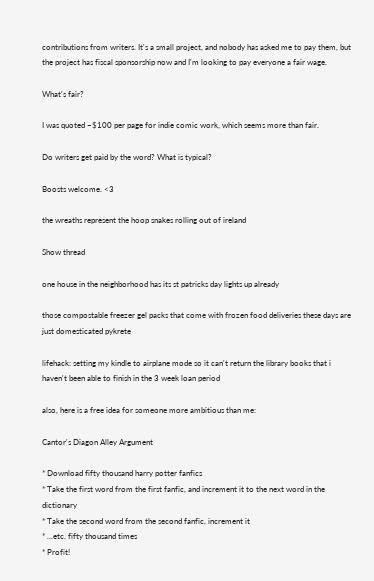contributions from writers. It's a small project, and nobody has asked me to pay them, but the project has fiscal sponsorship now and I'm looking to pay everyone a fair wage.

What's fair?

I was quoted ~$100 per page for indie comic work, which seems more than fair.

Do writers get paid by the word? What is typical?

Boosts welcome. <3

the wreaths represent the hoop snakes rolling out of ireland

Show thread

one house in the neighborhood has its st patricks day lights up already

those compostable freezer gel packs that come with frozen food deliveries these days are just domesticated pykrete

lifehack: setting my kindle to airplane mode so it can't return the library books that i haven't been able to finish in the 3 week loan period

also, here is a free idea for someone more ambitious than me:

Cantor's Diagon Alley Argument

* Download fifty thousand harry potter fanfics
* Take the first word from the first fanfic, and increment it to the next word in the dictionary
* Take the second word from the second fanfic, increment it
* ...etc. fifty thousand times
* Profit!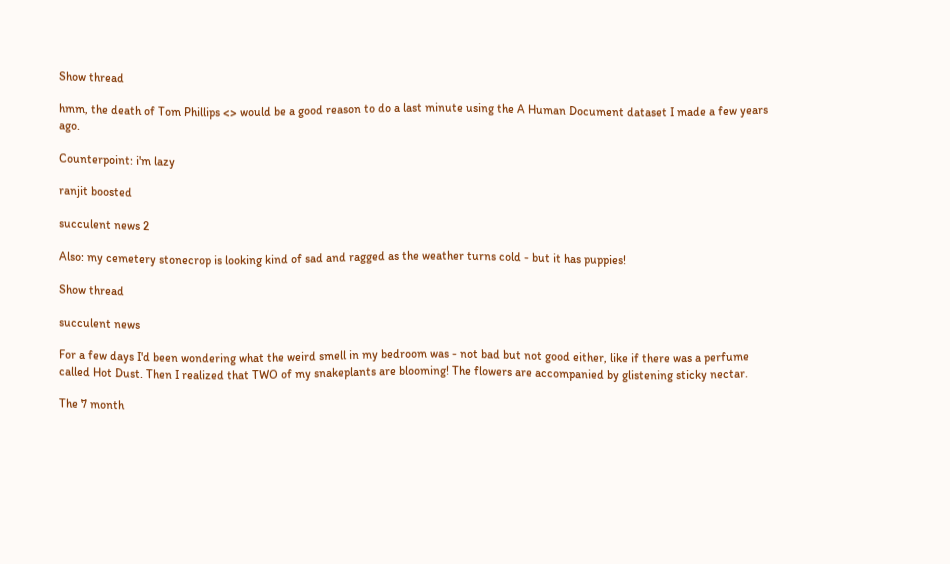Show thread

hmm, the death of Tom Phillips <> would be a good reason to do a last minute using the A Human Document dataset I made a few years ago.

Counterpoint: i'm lazy

ranjit boosted

succulent news 2

Also: my cemetery stonecrop is looking kind of sad and ragged as the weather turns cold - but it has puppies!

Show thread

succulent news

For a few days I'd been wondering what the weird smell in my bedroom was - not bad but not good either, like if there was a perfume called Hot Dust. Then I realized that TWO of my snakeplants are blooming! The flowers are accompanied by glistening sticky nectar.

The 7 month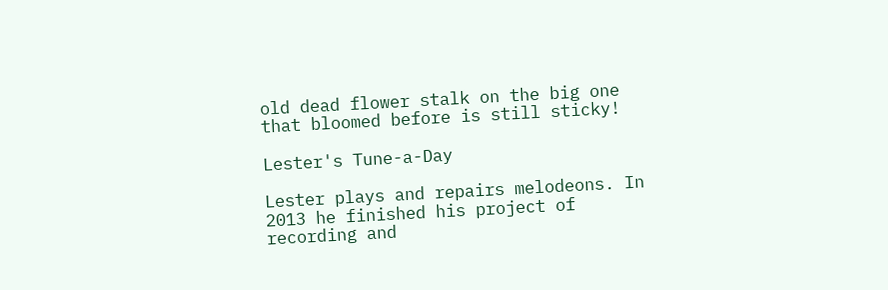old dead flower stalk on the big one that bloomed before is still sticky!

Lester's Tune-a-Day

Lester plays and repairs melodeons. In 2013 he finished his project of recording and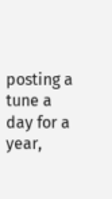posting a tune a day for a year,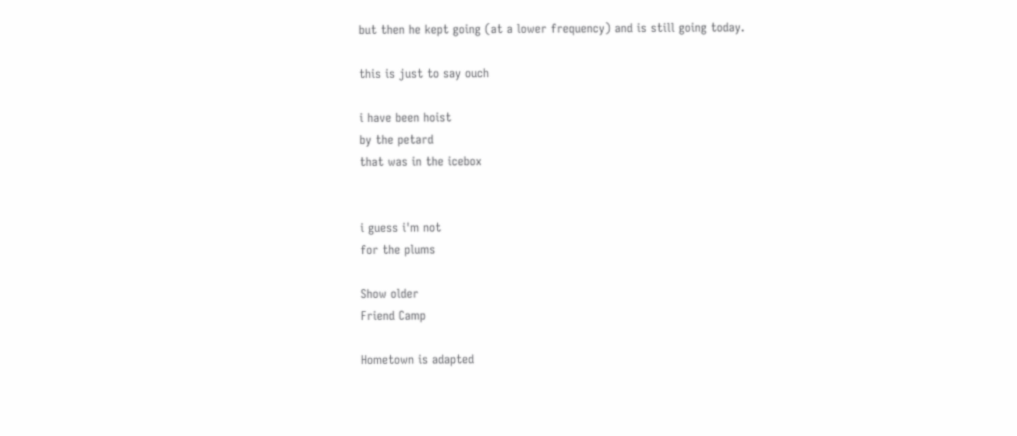but then he kept going (at a lower frequency) and is still going today.

this is just to say ouch

i have been hoist
by the petard
that was in the icebox


i guess i'm not
for the plums

Show older
Friend Camp

Hometown is adapted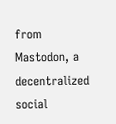from Mastodon, a decentralized social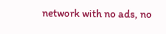network with no ads, no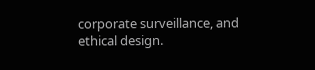corporate surveillance, and ethical design.